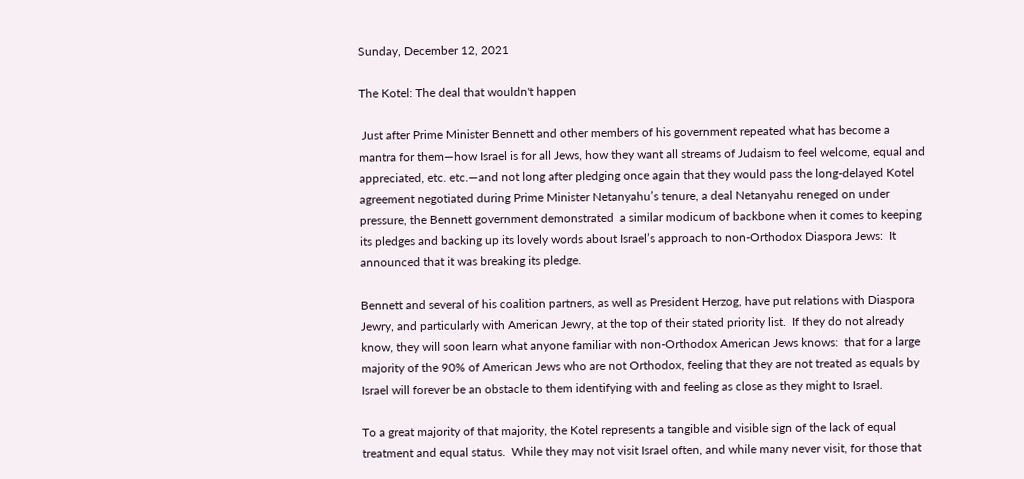Sunday, December 12, 2021

The Kotel: The deal that wouldn't happen

 Just after Prime Minister Bennett and other members of his government repeated what has become a mantra for them—how Israel is for all Jews, how they want all streams of Judaism to feel welcome, equal and appreciated, etc. etc.—and not long after pledging once again that they would pass the long-delayed Kotel agreement negotiated during Prime Minister Netanyahu’s tenure, a deal Netanyahu reneged on under pressure, the Bennett government demonstrated  a similar modicum of backbone when it comes to keeping its pledges and backing up its lovely words about Israel’s approach to non-Orthodox Diaspora Jews:  It announced that it was breaking its pledge.

Bennett and several of his coalition partners, as well as President Herzog, have put relations with Diaspora Jewry, and particularly with American Jewry, at the top of their stated priority list.  If they do not already know, they will soon learn what anyone familiar with non-Orthodox American Jews knows:  that for a large majority of the 90% of American Jews who are not Orthodox, feeling that they are not treated as equals by Israel will forever be an obstacle to them identifying with and feeling as close as they might to Israel.

To a great majority of that majority, the Kotel represents a tangible and visible sign of the lack of equal treatment and equal status.  While they may not visit Israel often, and while many never visit, for those that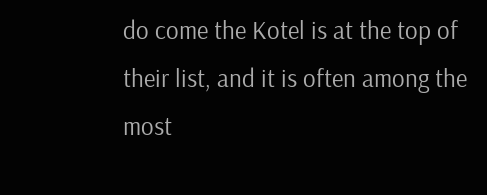do come the Kotel is at the top of their list, and it is often among the most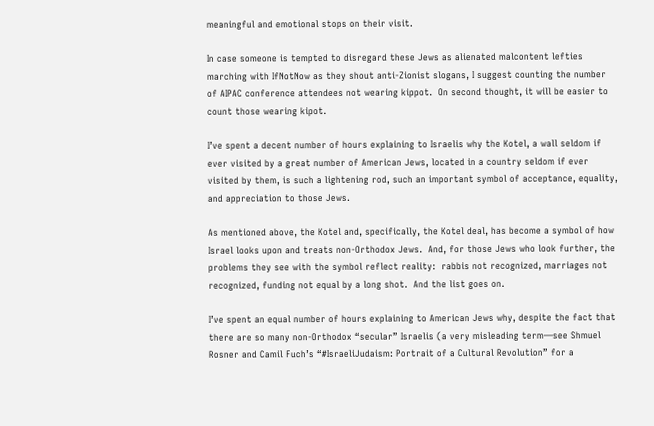meaningful and emotional stops on their visit.

In case someone is tempted to disregard these Jews as alienated malcontent lefties marching with IfNotNow as they shout anti-Zionist slogans, I suggest counting the number of AIPAC conference attendees not wearing kippot.  On second thought, it will be easier to count those wearing kipot.

I’ve spent a decent number of hours explaining to Israelis why the Kotel, a wall seldom if ever visited by a great number of American Jews, located in a country seldom if ever visited by them, is such a lightening rod, such an important symbol of acceptance, equality, and appreciation to those Jews.

As mentioned above, the Kotel and, specifically, the Kotel deal, has become a symbol of how Israel looks upon and treats non-Orthodox Jews.  And, for those Jews who look further, the problems they see with the symbol reflect reality:  rabbis not recognized, marriages not recognized, funding not equal by a long shot.  And the list goes on.

I’ve spent an equal number of hours explaining to American Jews why, despite the fact that there are so many non-Orthodox “secular” Israelis (a very misleading term—see Shmuel Rosner and Camil Fuch’s “#IsraeliJudaism: Portrait of a Cultural Revolution” for a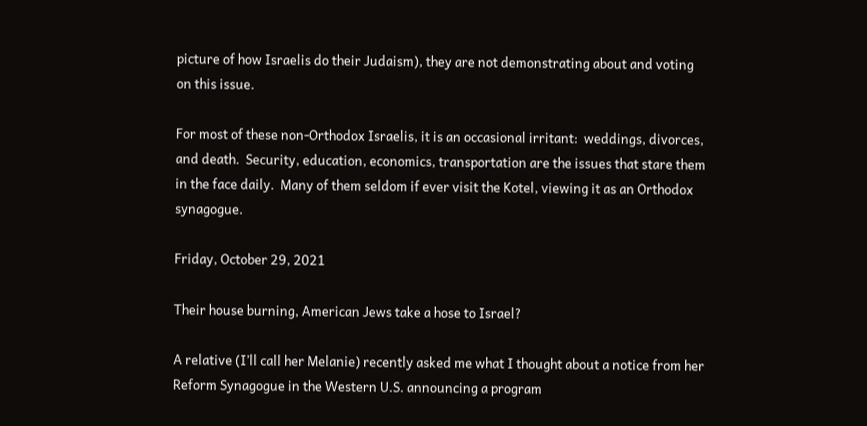picture of how Israelis do their Judaism), they are not demonstrating about and voting on this issue.

For most of these non-Orthodox Israelis, it is an occasional irritant:  weddings, divorces, and death.  Security, education, economics, transportation are the issues that stare them in the face daily.  Many of them seldom if ever visit the Kotel, viewing it as an Orthodox synagogue.

Friday, October 29, 2021

Their house burning, American Jews take a hose to Israel?

A relative (I’ll call her Melanie) recently asked me what I thought about a notice from her Reform Synagogue in the Western U.S. announcing a program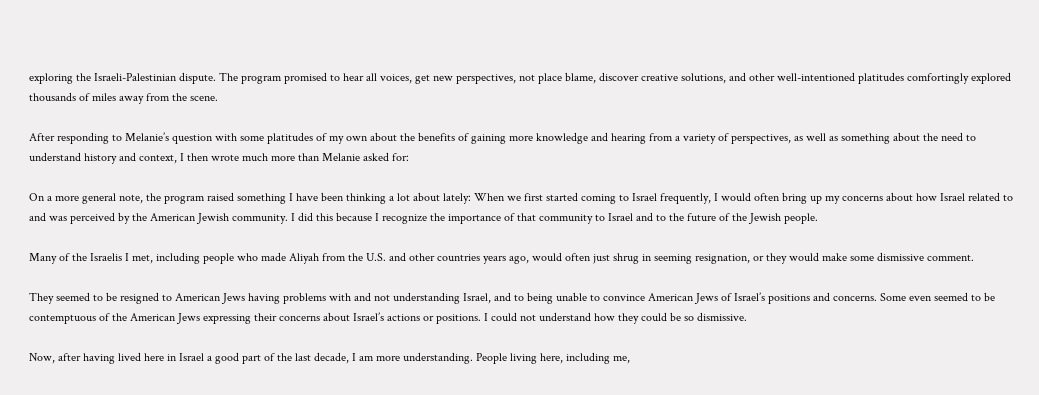exploring the Israeli-Palestinian dispute. The program promised to hear all voices, get new perspectives, not place blame, discover creative solutions, and other well-intentioned platitudes comfortingly explored thousands of miles away from the scene.

After responding to Melanie’s question with some platitudes of my own about the benefits of gaining more knowledge and hearing from a variety of perspectives, as well as something about the need to understand history and context, I then wrote much more than Melanie asked for:

On a more general note, the program raised something I have been thinking a lot about lately: When we first started coming to Israel frequently, I would often bring up my concerns about how Israel related to and was perceived by the American Jewish community. I did this because I recognize the importance of that community to Israel and to the future of the Jewish people.

Many of the Israelis I met, including people who made Aliyah from the U.S. and other countries years ago, would often just shrug in seeming resignation, or they would make some dismissive comment.

They seemed to be resigned to American Jews having problems with and not understanding Israel, and to being unable to convince American Jews of Israel’s positions and concerns. Some even seemed to be contemptuous of the American Jews expressing their concerns about Israel’s actions or positions. I could not understand how they could be so dismissive.

Now, after having lived here in Israel a good part of the last decade, I am more understanding. People living here, including me,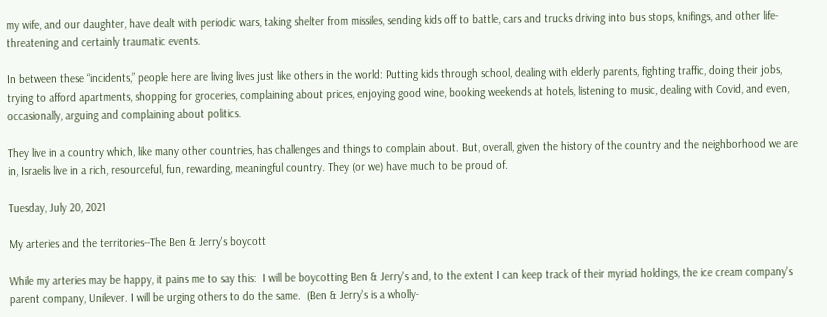my wife, and our daughter, have dealt with periodic wars, taking shelter from missiles, sending kids off to battle, cars and trucks driving into bus stops, knifings, and other life-threatening and certainly traumatic events.

In between these “incidents,” people here are living lives just like others in the world: Putting kids through school, dealing with elderly parents, fighting traffic, doing their jobs, trying to afford apartments, shopping for groceries, complaining about prices, enjoying good wine, booking weekends at hotels, listening to music, dealing with Covid, and even, occasionally, arguing and complaining about politics.

They live in a country which, like many other countries, has challenges and things to complain about. But, overall, given the history of the country and the neighborhood we are in, Israelis live in a rich, resourceful, fun, rewarding, meaningful country. They (or we) have much to be proud of.

Tuesday, July 20, 2021

My arteries and the territories--The Ben & Jerry's boycott

While my arteries may be happy, it pains me to say this:  I will be boycotting Ben & Jerry's and, to the extent I can keep track of their myriad holdings, the ice cream company's parent company, Unilever. I will be urging others to do the same.  (Ben & Jerry's is a wholly-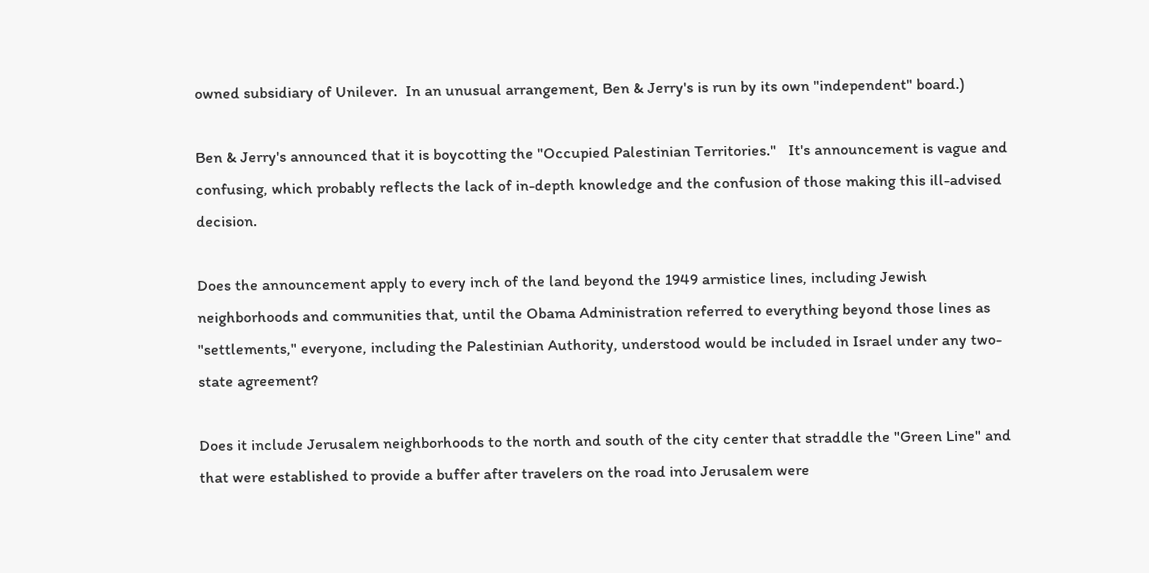owned subsidiary of Unilever.  In an unusual arrangement, Ben & Jerry's is run by its own "independent" board.)

Ben & Jerry's announced that it is boycotting the "Occupied Palestinian Territories."   It's announcement is vague and confusing, which probably reflects the lack of in-depth knowledge and the confusion of those making this ill-advised decision.

Does the announcement apply to every inch of the land beyond the 1949 armistice lines, including Jewish neighborhoods and communities that, until the Obama Administration referred to everything beyond those lines as "settlements," everyone, including the Palestinian Authority, understood would be included in Israel under any two-state agreement?

Does it include Jerusalem neighborhoods to the north and south of the city center that straddle the "Green Line" and that were established to provide a buffer after travelers on the road into Jerusalem were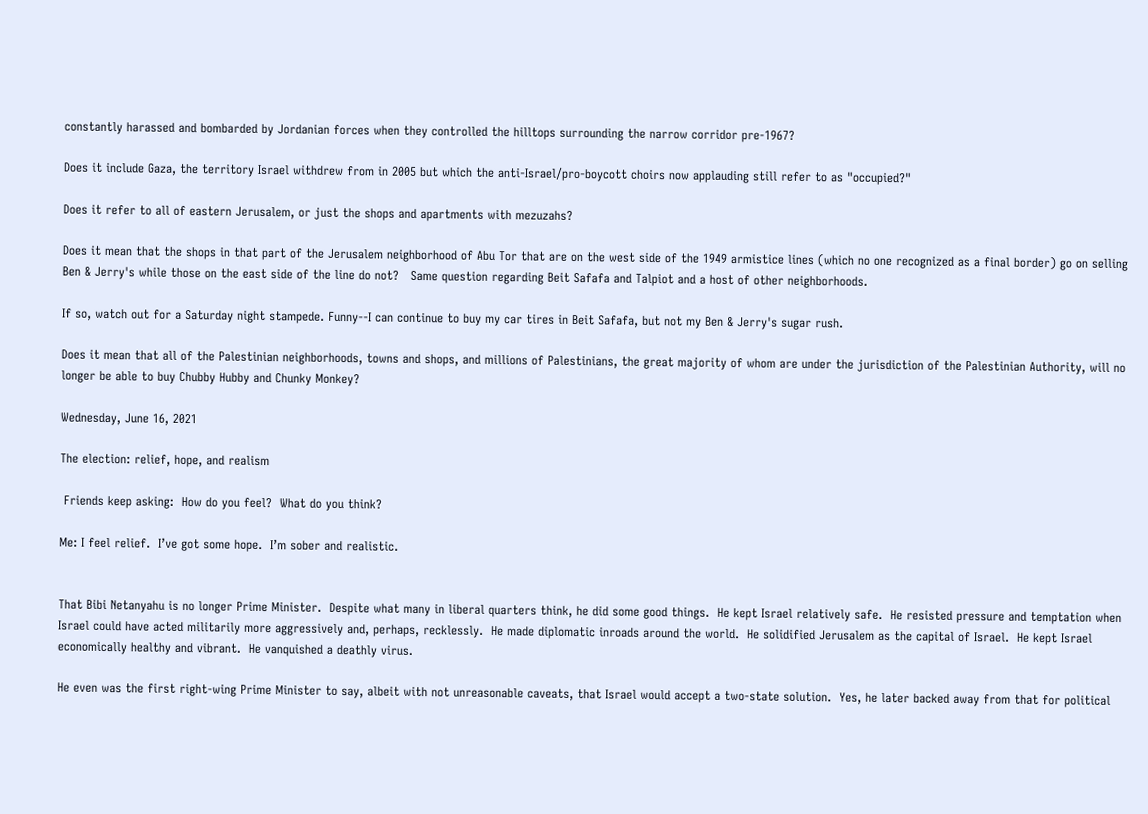constantly harassed and bombarded by Jordanian forces when they controlled the hilltops surrounding the narrow corridor pre-1967?

Does it include Gaza, the territory Israel withdrew from in 2005 but which the anti-Israel/pro-boycott choirs now applauding still refer to as "occupied?"

Does it refer to all of eastern Jerusalem, or just the shops and apartments with mezuzahs?

Does it mean that the shops in that part of the Jerusalem neighborhood of Abu Tor that are on the west side of the 1949 armistice lines (which no one recognized as a final border) go on selling Ben & Jerry's while those on the east side of the line do not?   Same question regarding Beit Safafa and Talpiot and a host of other neighborhoods.

If so, watch out for a Saturday night stampede. Funny--I can continue to buy my car tires in Beit Safafa, but not my Ben & Jerry's sugar rush.

Does it mean that all of the Palestinian neighborhoods, towns and shops, and millions of Palestinians, the great majority of whom are under the jurisdiction of the Palestinian Authority, will no longer be able to buy Chubby Hubby and Chunky Monkey?

Wednesday, June 16, 2021

The election: relief, hope, and realism

 Friends keep asking:  How do you feel?  What do you think?

Me: I feel relief.  I’ve got some hope.  I’m sober and realistic.


That Bibi Netanyahu is no longer Prime Minister.  Despite what many in liberal quarters think, he did some good things.  He kept Israel relatively safe.  He resisted pressure and temptation when Israel could have acted militarily more aggressively and, perhaps, recklessly.  He made diplomatic inroads around the world.  He solidified Jerusalem as the capital of Israel.  He kept Israel economically healthy and vibrant.  He vanquished a deathly virus.

He even was the first right-wing Prime Minister to say, albeit with not unreasonable caveats, that Israel would accept a two-state solution.  Yes, he later backed away from that for political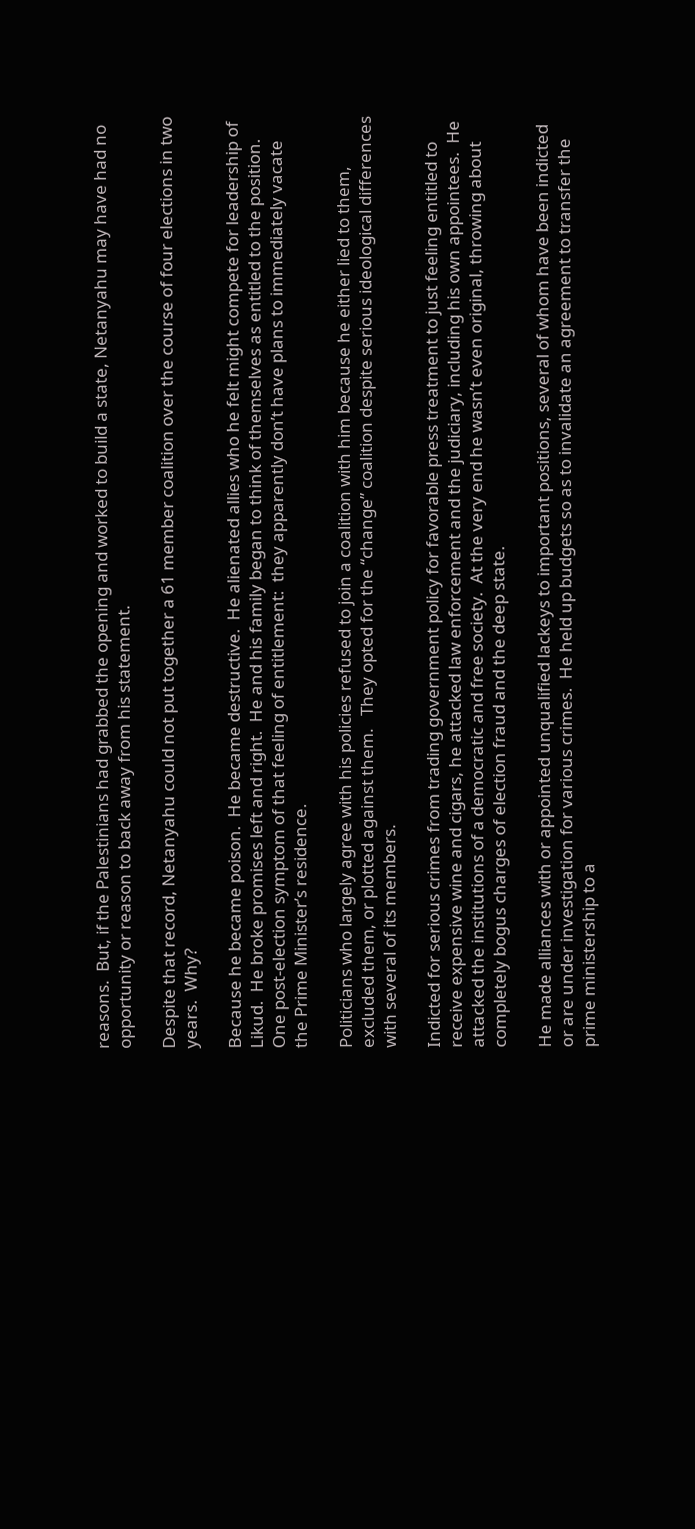reasons.  But, if the Palestinians had grabbed the opening and worked to build a state, Netanyahu may have had no opportunity or reason to back away from his statement.

Despite that record, Netanyahu could not put together a 61 member coalition over the course of four elections in two years.  Why?

Because he became poison.  He became destructive.  He alienated allies who he felt might compete for leadership of Likud.  He broke promises left and right.  He and his family began to think of themselves as entitled to the position.  One post-election symptom of that feeling of entitlement:  they apparently don’t have plans to immediately vacate the Prime Minister’s residence.

Politicians who largely agree with his policies refused to join a coalition with him because he either lied to them, excluded them, or plotted against them.   They opted for the “change” coalition despite serious ideological differences with several of its members.

Indicted for serious crimes from trading government policy for favorable press treatment to just feeling entitled to receive expensive wine and cigars, he attacked law enforcement and the judiciary, including his own appointees.  He attacked the institutions of a democratic and free society.  At the very end he wasn’t even original, throwing about completely bogus charges of election fraud and the deep state.

He made alliances with or appointed unqualified lackeys to important positions, several of whom have been indicted or are under investigation for various crimes.  He held up budgets so as to invalidate an agreement to transfer the prime ministership to a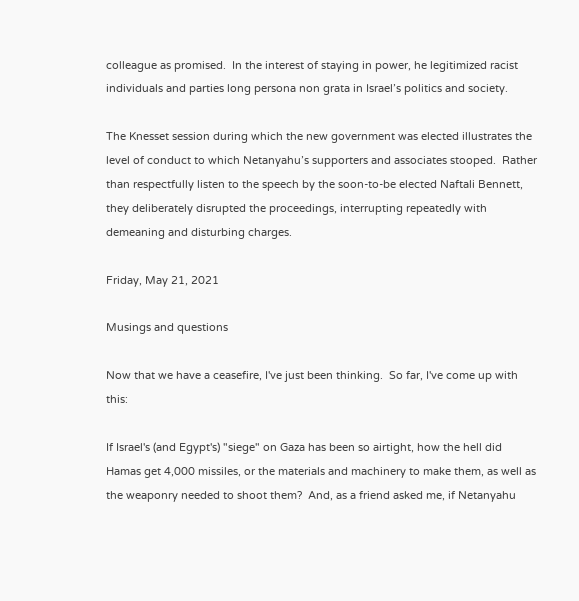colleague as promised.  In the interest of staying in power, he legitimized racist individuals and parties long persona non grata in Israel’s politics and society.

The Knesset session during which the new government was elected illustrates the level of conduct to which Netanyahu’s supporters and associates stooped.  Rather than respectfully listen to the speech by the soon-to-be elected Naftali Bennett, they deliberately disrupted the proceedings, interrupting repeatedly with demeaning and disturbing charges.

Friday, May 21, 2021

Musings and questions

Now that we have a ceasefire, I've just been thinking.  So far, I've come up with this:

If Israel's (and Egypt's) "siege" on Gaza has been so airtight, how the hell did Hamas get 4,000 missiles, or the materials and machinery to make them, as well as the weaponry needed to shoot them?  And, as a friend asked me, if Netanyahu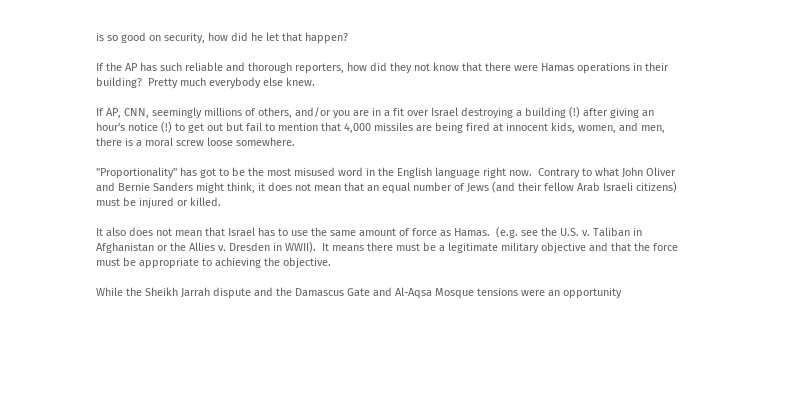is so good on security, how did he let that happen?

If the AP has such reliable and thorough reporters, how did they not know that there were Hamas operations in their building?  Pretty much everybody else knew.

If AP, CNN, seemingly millions of others, and/or you are in a fit over Israel destroying a building (!) after giving an hour's notice (!) to get out but fail to mention that 4,000 missiles are being fired at innocent kids, women, and men, there is a moral screw loose somewhere.

"Proportionality" has got to be the most misused word in the English language right now.  Contrary to what John Oliver and Bernie Sanders might think, it does not mean that an equal number of Jews (and their fellow Arab Israeli citizens) must be injured or killed.

It also does not mean that Israel has to use the same amount of force as Hamas.  (e.g. see the U.S. v. Taliban in Afghanistan or the Allies v. Dresden in WWII).  It means there must be a legitimate military objective and that the force must be appropriate to achieving the objective.

While the Sheikh Jarrah dispute and the Damascus Gate and Al-Aqsa Mosque tensions were an opportunity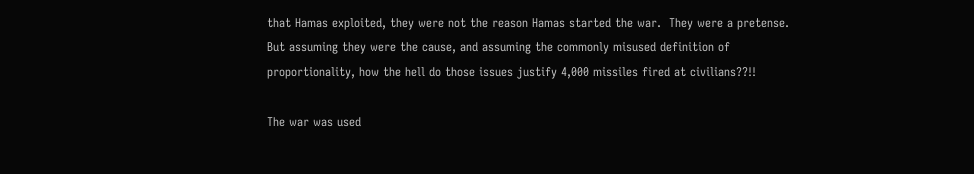that Hamas exploited, they were not the reason Hamas started the war.  They were a pretense.  But assuming they were the cause, and assuming the commonly misused definition of proportionality, how the hell do those issues justify 4,000 missiles fired at civilians??!!

The war was used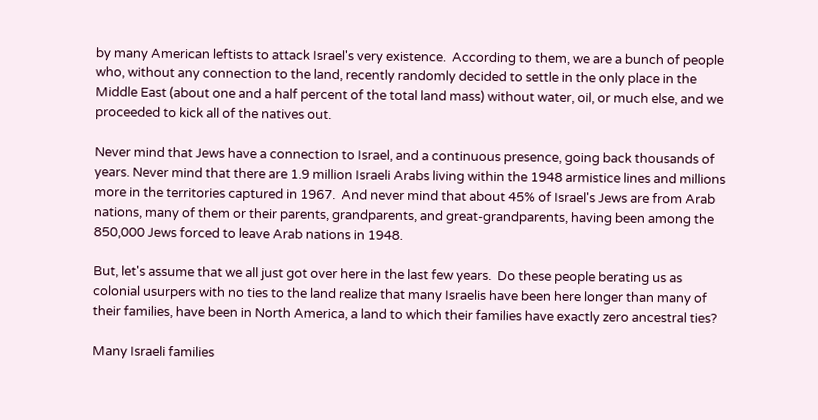by many American leftists to attack Israel's very existence.  According to them, we are a bunch of people who, without any connection to the land, recently randomly decided to settle in the only place in the Middle East (about one and a half percent of the total land mass) without water, oil, or much else, and we proceeded to kick all of the natives out.

Never mind that Jews have a connection to Israel, and a continuous presence, going back thousands of years. Never mind that there are 1.9 million Israeli Arabs living within the 1948 armistice lines and millions more in the territories captured in 1967.  And never mind that about 45% of Israel's Jews are from Arab nations, many of them or their parents, grandparents, and great-grandparents, having been among the 850,000 Jews forced to leave Arab nations in 1948.

But, let's assume that we all just got over here in the last few years.  Do these people berating us as colonial usurpers with no ties to the land realize that many Israelis have been here longer than many of their families, have been in North America, a land to which their families have exactly zero ancestral ties?

Many Israeli families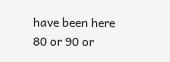have been here 80 or 90 or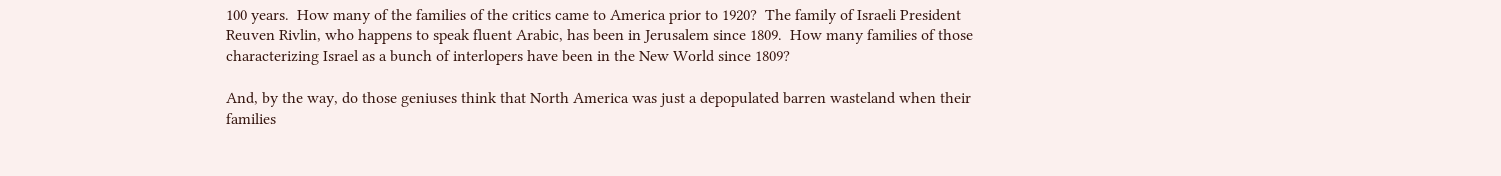100 years.  How many of the families of the critics came to America prior to 1920?  The family of Israeli President Reuven Rivlin, who happens to speak fluent Arabic, has been in Jerusalem since 1809.  How many families of those characterizing Israel as a bunch of interlopers have been in the New World since 1809?

And, by the way, do those geniuses think that North America was just a depopulated barren wasteland when their families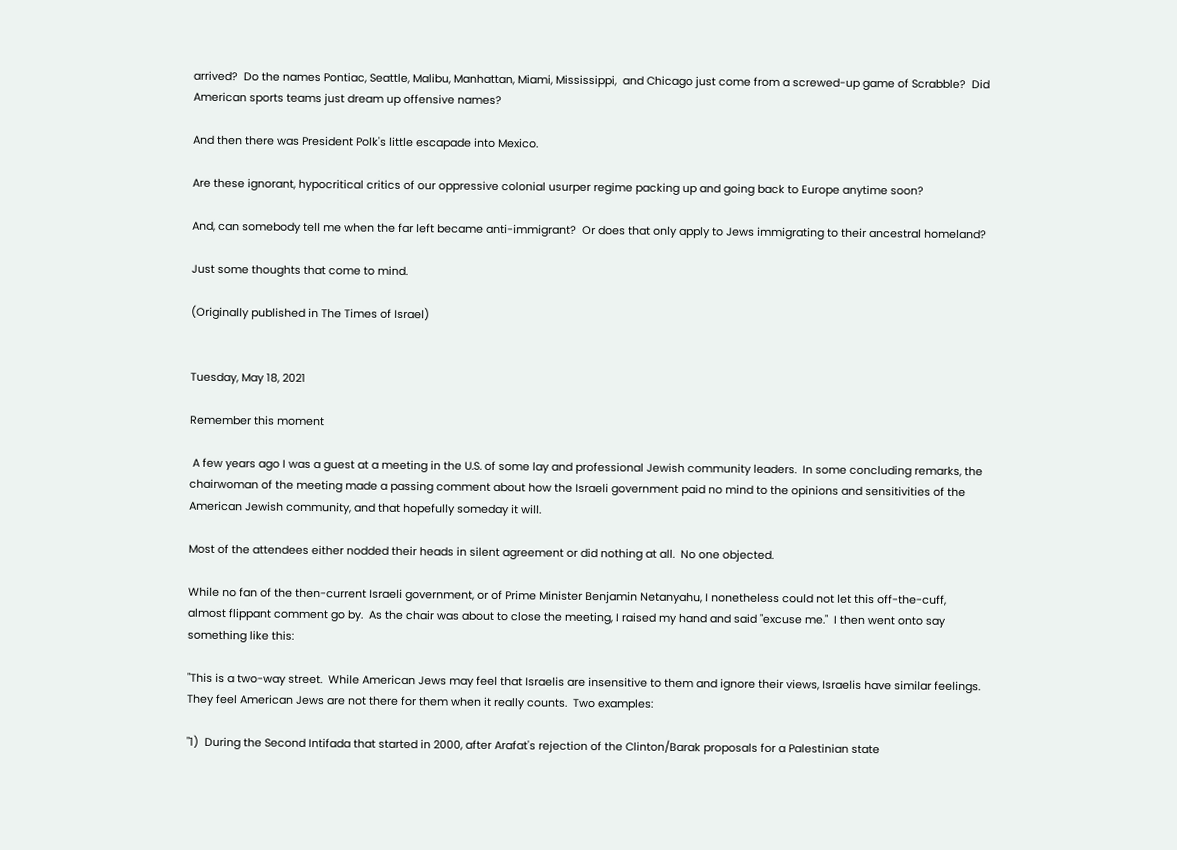arrived?  Do the names Pontiac, Seattle, Malibu, Manhattan, Miami, Mississippi,  and Chicago just come from a screwed-up game of Scrabble?  Did American sports teams just dream up offensive names?

And then there was President Polk's little escapade into Mexico.

Are these ignorant, hypocritical critics of our oppressive colonial usurper regime packing up and going back to Europe anytime soon?

And, can somebody tell me when the far left became anti-immigrant?  Or does that only apply to Jews immigrating to their ancestral homeland?

Just some thoughts that come to mind.

(Originally published in The Times of Israel)


Tuesday, May 18, 2021

Remember this moment

 A few years ago I was a guest at a meeting in the U.S. of some lay and professional Jewish community leaders.  In some concluding remarks, the chairwoman of the meeting made a passing comment about how the Israeli government paid no mind to the opinions and sensitivities of the American Jewish community, and that hopefully someday it will.

Most of the attendees either nodded their heads in silent agreement or did nothing at all.  No one objected.

While no fan of the then-current Israeli government, or of Prime Minister Benjamin Netanyahu, I nonetheless could not let this off-the-cuff, almost flippant comment go by.  As the chair was about to close the meeting, I raised my hand and said "excuse me."  I then went onto say something like this:

"This is a two-way street.  While American Jews may feel that Israelis are insensitive to them and ignore their views, Israelis have similar feelings.  They feel American Jews are not there for them when it really counts.  Two examples:

"1)  During the Second Intifada that started in 2000, after Arafat's rejection of the Clinton/Barak proposals for a Palestinian state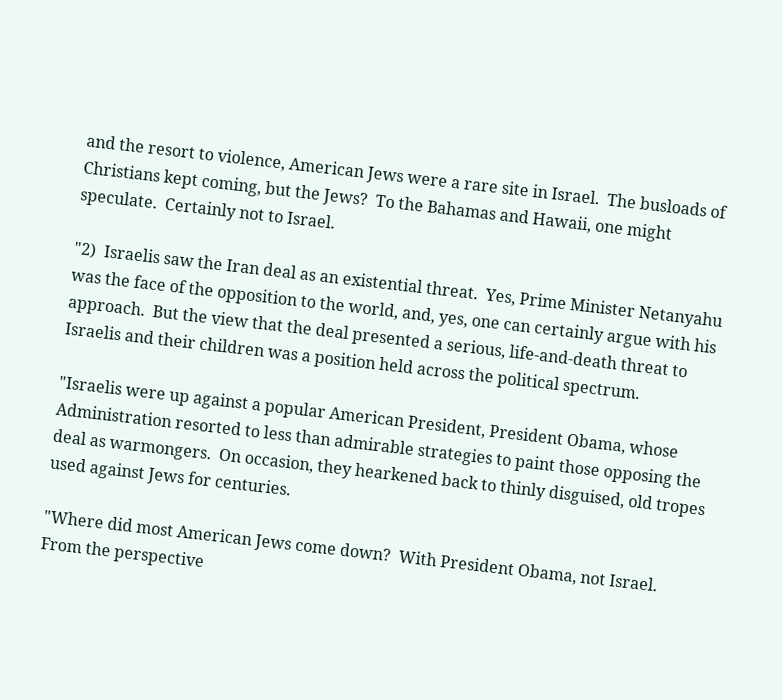and the resort to violence, American Jews were a rare site in Israel.  The busloads of Christians kept coming, but the Jews?  To the Bahamas and Hawaii, one might speculate.  Certainly not to Israel.

"2)  Israelis saw the Iran deal as an existential threat.  Yes, Prime Minister Netanyahu was the face of the opposition to the world, and, yes, one can certainly argue with his approach.  But the view that the deal presented a serious, life-and-death threat to Israelis and their children was a position held across the political spectrum.

"Israelis were up against a popular American President, President Obama, whose Administration resorted to less than admirable strategies to paint those opposing the deal as warmongers.  On occasion, they hearkened back to thinly disguised, old tropes used against Jews for centuries.

"Where did most American Jews come down?  With President Obama, not Israel.  From the perspective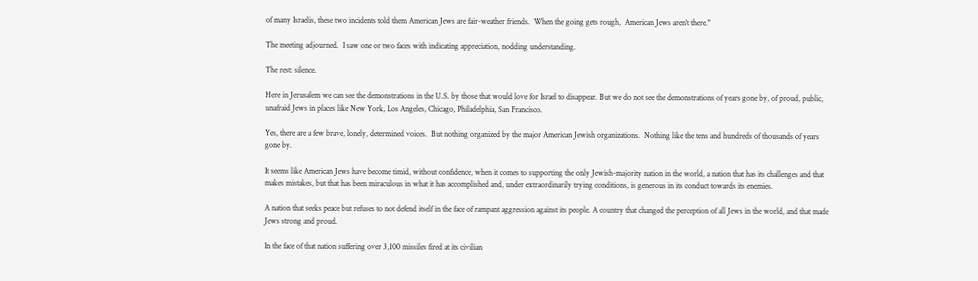of many Israelis, these two incidents told them American Jews are fair-weather friends.  When the going gets rough,  American Jews aren't there."

The meeting adjourned.  I saw one or two faces with indicating appreciation, nodding understanding.

The rest: silence.

Here in Jerusalem we can see the demonstrations in the U.S. by those that would love for Israel to disappear. But we do not see the demonstrations of years gone by, of proud, public, unafraid Jews in places like New York, Los Angeles, Chicago, Philadelphia, San Francisco.

Yes, there are a few brave, lonely, determined voices.  But nothing organized by the major American Jewish organizations.  Nothing like the tens and hundreds of thousands of years gone by.

It seems like American Jews have become timid, without confidence, when it comes to supporting the only Jewish-majority nation in the world, a nation that has its challenges and that makes mistakes, but that has been miraculous in what it has accomplished and, under extraordinarily trying conditions, is generous in its conduct towards its enemies.

A nation that seeks peace but refuses to not defend itself in the face of rampant aggression against its people. A country that changed the perception of all Jews in the world, and that made Jews strong and proud.

In the face of that nation suffering over 3,100 missiles fired at its civilian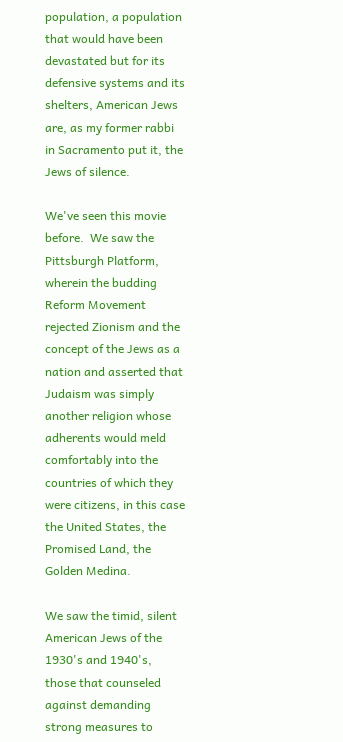population, a population that would have been devastated but for its defensive systems and its shelters, American Jews are, as my former rabbi in Sacramento put it, the Jews of silence.

We've seen this movie before.  We saw the Pittsburgh Platform, wherein the budding Reform Movement rejected Zionism and the concept of the Jews as a nation and asserted that Judaism was simply another religion whose adherents would meld comfortably into the countries of which they were citizens, in this case the United States, the Promised Land, the Golden Medina.

We saw the timid, silent American Jews of the 1930's and 1940's, those that counseled against demanding strong measures to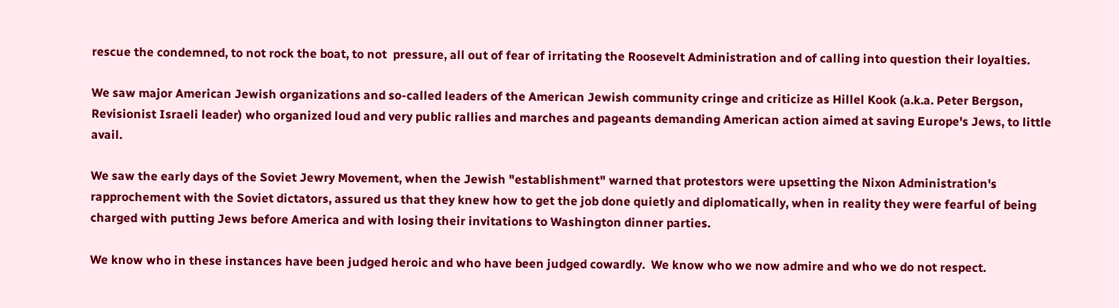rescue the condemned, to not rock the boat, to not  pressure, all out of fear of irritating the Roosevelt Administration and of calling into question their loyalties.

We saw major American Jewish organizations and so-called leaders of the American Jewish community cringe and criticize as Hillel Kook (a.k.a. Peter Bergson, Revisionist Israeli leader) who organized loud and very public rallies and marches and pageants demanding American action aimed at saving Europe's Jews, to little avail.

We saw the early days of the Soviet Jewry Movement, when the Jewish "establishment" warned that protestors were upsetting the Nixon Administration's rapprochement with the Soviet dictators, assured us that they knew how to get the job done quietly and diplomatically, when in reality they were fearful of being charged with putting Jews before America and with losing their invitations to Washington dinner parties.

We know who in these instances have been judged heroic and who have been judged cowardly.  We know who we now admire and who we do not respect.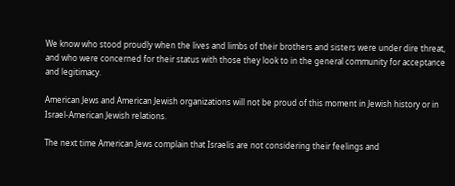We know who stood proudly when the lives and limbs of their brothers and sisters were under dire threat, and who were concerned for their status with those they look to in the general community for acceptance and legitimacy.

American Jews and American Jewish organizations will not be proud of this moment in Jewish history or in Israel-American Jewish relations.

The next time American Jews complain that Israelis are not considering their feelings and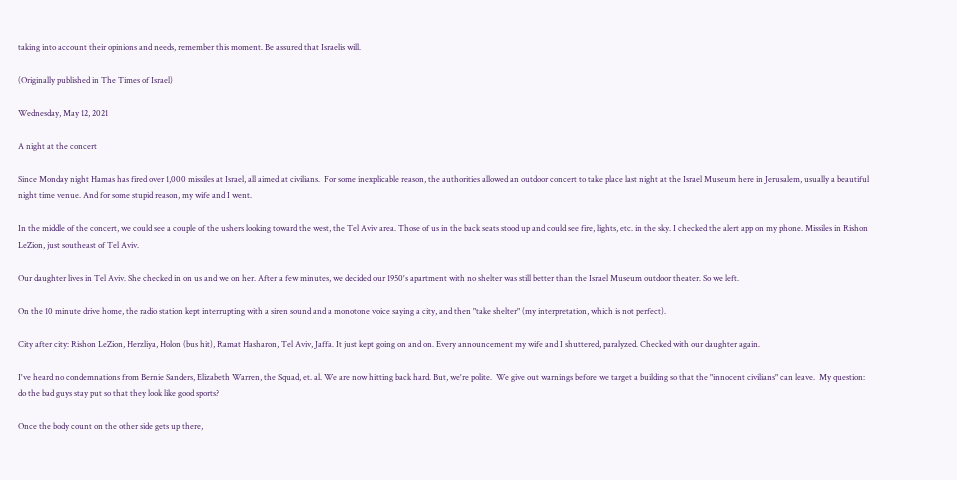taking into account their opinions and needs, remember this moment. Be assured that Israelis will.

(Originally published in The Times of Israel)

Wednesday, May 12, 2021

A night at the concert

Since Monday night Hamas has fired over 1,000 missiles at Israel, all aimed at civilians.  For some inexplicable reason, the authorities allowed an outdoor concert to take place last night at the Israel Museum here in Jerusalem, usually a beautiful night time venue. And for some stupid reason, my wife and I went.

In the middle of the concert, we could see a couple of the ushers looking toward the west, the Tel Aviv area. Those of us in the back seats stood up and could see fire, lights, etc. in the sky. I checked the alert app on my phone. Missiles in Rishon LeZion, just southeast of Tel Aviv.

Our daughter lives in Tel Aviv. She checked in on us and we on her. After a few minutes, we decided our 1950's apartment with no shelter was still better than the Israel Museum outdoor theater. So we left.

On the 10 minute drive home, the radio station kept interrupting with a siren sound and a monotone voice saying a city, and then "take shelter" (my interpretation, which is not perfect).

City after city: Rishon LeZion, Herzliya, Holon (bus hit), Ramat Hasharon, Tel Aviv, Jaffa. It just kept going on and on. Every announcement my wife and I shuttered, paralyzed. Checked with our daughter again.

I've heard no condemnations from Bernie Sanders, Elizabeth Warren, the Squad, et. al. We are now hitting back hard. But, we're polite.  We give out warnings before we target a building so that the "innocent civilians" can leave.  My question:  do the bad guys stay put so that they look like good sports?

Once the body count on the other side gets up there,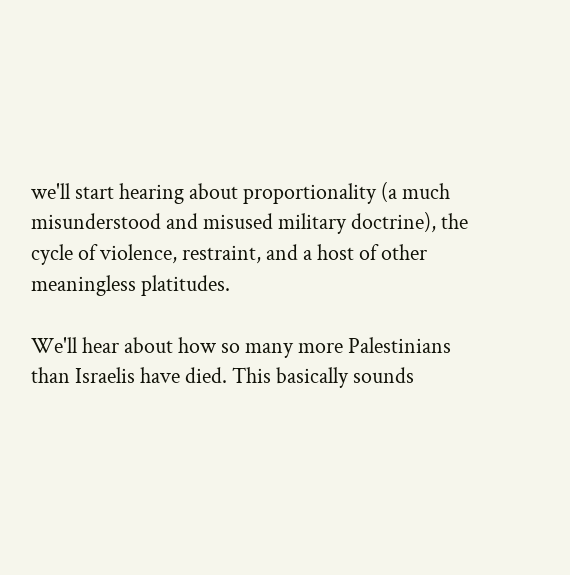we'll start hearing about proportionality (a much misunderstood and misused military doctrine), the  cycle of violence, restraint, and a host of other meaningless platitudes.

We'll hear about how so many more Palestinians than Israelis have died. This basically sounds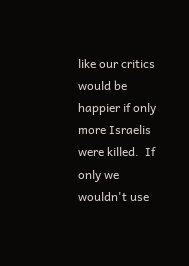like our critics would be happier if only more Israelis were killed.  If only we wouldn't use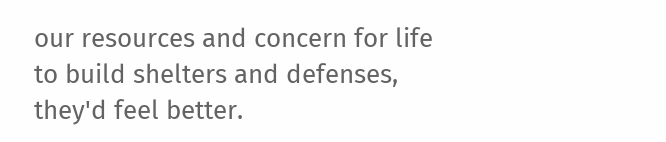our resources and concern for life to build shelters and defenses, they'd feel better.